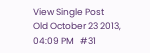View Single Post
Old October 23 2013, 04:09 PM   #31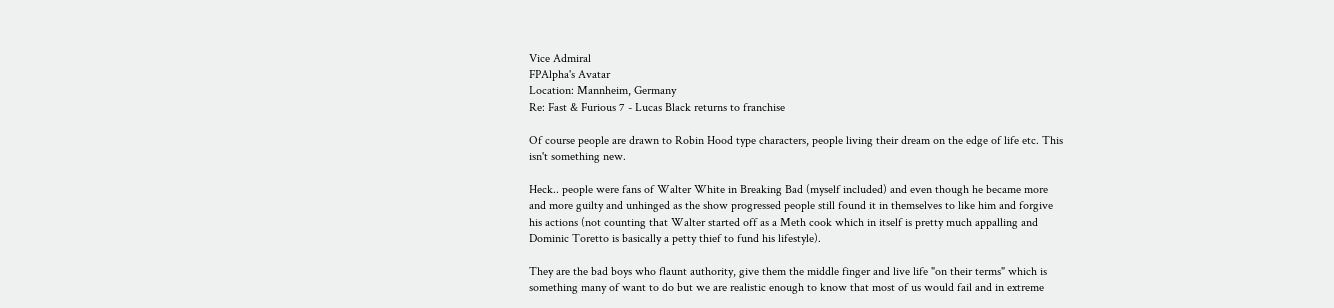Vice Admiral
FPAlpha's Avatar
Location: Mannheim, Germany
Re: Fast & Furious 7 - Lucas Black returns to franchise

Of course people are drawn to Robin Hood type characters, people living their dream on the edge of life etc. This isn't something new.

Heck.. people were fans of Walter White in Breaking Bad (myself included) and even though he became more and more guilty and unhinged as the show progressed people still found it in themselves to like him and forgive his actions (not counting that Walter started off as a Meth cook which in itself is pretty much appalling and Dominic Toretto is basically a petty thief to fund his lifestyle).

They are the bad boys who flaunt authority, give them the middle finger and live life "on their terms" which is something many of want to do but we are realistic enough to know that most of us would fail and in extreme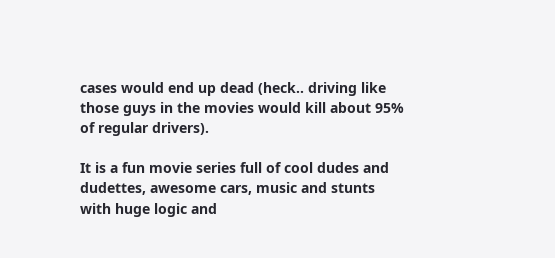cases would end up dead (heck.. driving like those guys in the movies would kill about 95% of regular drivers).

It is a fun movie series full of cool dudes and dudettes, awesome cars, music and stunts with huge logic and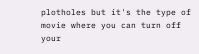plotholes but it's the type of movie where you can turn off your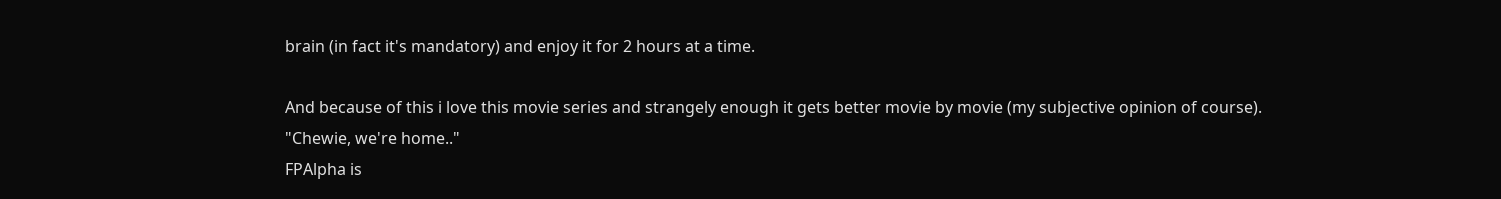brain (in fact it's mandatory) and enjoy it for 2 hours at a time.

And because of this i love this movie series and strangely enough it gets better movie by movie (my subjective opinion of course).
"Chewie, we're home.."
FPAlpha is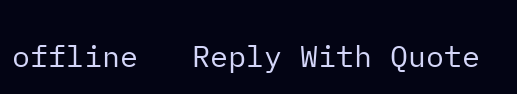offline   Reply With Quote